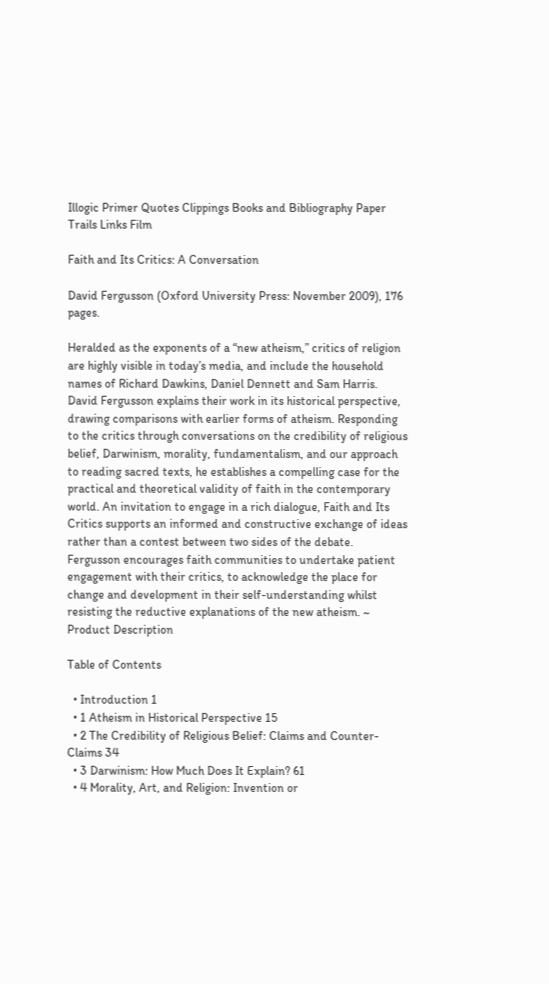Illogic Primer Quotes Clippings Books and Bibliography Paper Trails Links Film

Faith and Its Critics: A Conversation

David Fergusson (Oxford University Press: November 2009), 176 pages.

Heralded as the exponents of a “new atheism,” critics of religion are highly visible in today’s media, and include the household names of Richard Dawkins, Daniel Dennett and Sam Harris. David Fergusson explains their work in its historical perspective, drawing comparisons with earlier forms of atheism. Responding to the critics through conversations on the credibility of religious belief, Darwinism, morality, fundamentalism, and our approach to reading sacred texts, he establishes a compelling case for the practical and theoretical validity of faith in the contemporary world. An invitation to engage in a rich dialogue, Faith and Its Critics supports an informed and constructive exchange of ideas rather than a contest between two sides of the debate. Fergusson encourages faith communities to undertake patient engagement with their critics, to acknowledge the place for change and development in their self-understanding whilst resisting the reductive explanations of the new atheism. ~ Product Description

Table of Contents

  • Introduction 1
  • 1 Atheism in Historical Perspective 15
  • 2 The Credibility of Religious Belief: Claims and Counter-Claims 34
  • 3 Darwinism: How Much Does It Explain? 61
  • 4 Morality, Art, and Religion: Invention or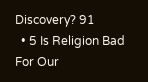Discovery? 91
  • 5 Is Religion Bad For Our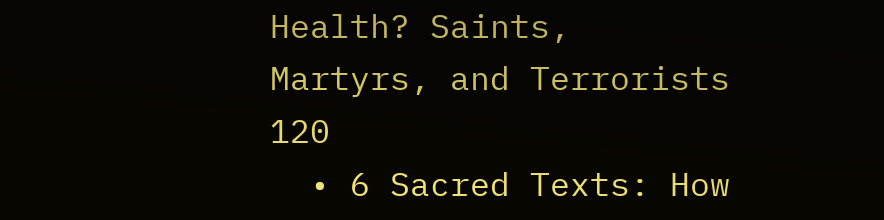Health? Saints, Martyrs, and Terrorists 120
  • 6 Sacred Texts: How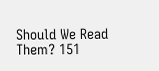Should We Read Them? 151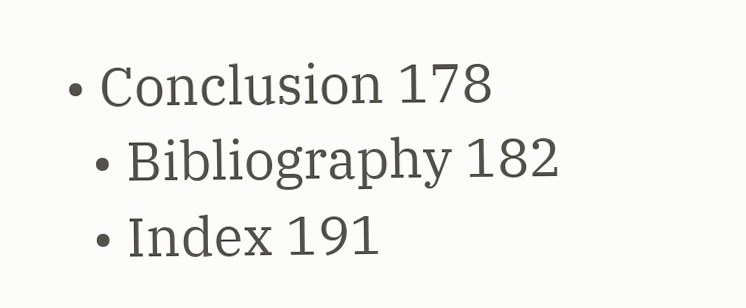• Conclusion 178
  • Bibliography 182
  • Index 191